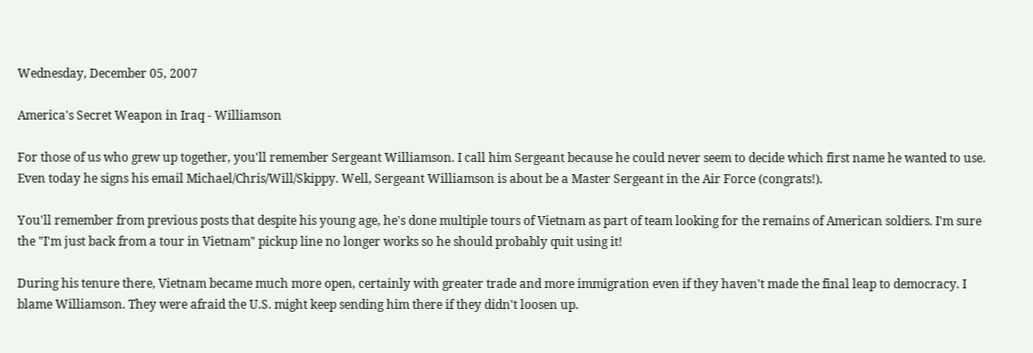Wednesday, December 05, 2007

America's Secret Weapon in Iraq - Williamson

For those of us who grew up together, you'll remember Sergeant Williamson. I call him Sergeant because he could never seem to decide which first name he wanted to use. Even today he signs his email Michael/Chris/Will/Skippy. Well, Sergeant Williamson is about be a Master Sergeant in the Air Force (congrats!).

You'll remember from previous posts that despite his young age, he's done multiple tours of Vietnam as part of team looking for the remains of American soldiers. I'm sure the "I'm just back from a tour in Vietnam" pickup line no longer works so he should probably quit using it!

During his tenure there, Vietnam became much more open, certainly with greater trade and more immigration even if they haven't made the final leap to democracy. I blame Williamson. They were afraid the U.S. might keep sending him there if they didn't loosen up.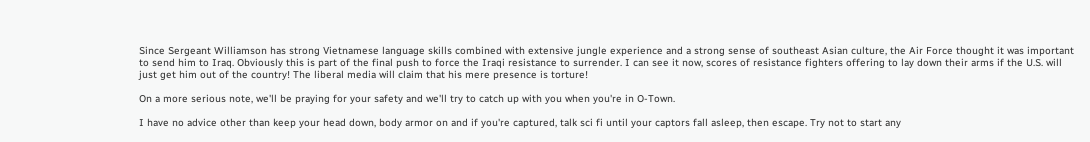Since Sergeant Williamson has strong Vietnamese language skills combined with extensive jungle experience and a strong sense of southeast Asian culture, the Air Force thought it was important to send him to Iraq. Obviously this is part of the final push to force the Iraqi resistance to surrender. I can see it now, scores of resistance fighters offering to lay down their arms if the U.S. will just get him out of the country! The liberal media will claim that his mere presence is torture!

On a more serious note, we'll be praying for your safety and we'll try to catch up with you when you're in O-Town.

I have no advice other than keep your head down, body armor on and if you're captured, talk sci fi until your captors fall asleep, then escape. Try not to start any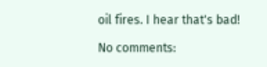oil fires. I hear that's bad!

No comments: